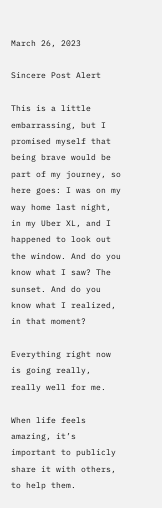March 26, 2023

Sincere Post Alert

This is a little embarrassing, but I promised myself that being brave would be part of my journey, so here goes: I was on my way home last night, in my Uber XL, and I happened to look out the window. And do you know what I saw? The sunset. And do you know what I realized, in that moment?

Everything right now is going really, really well for me.

When life feels amazing, it’s important to publicly share it with others, to help them.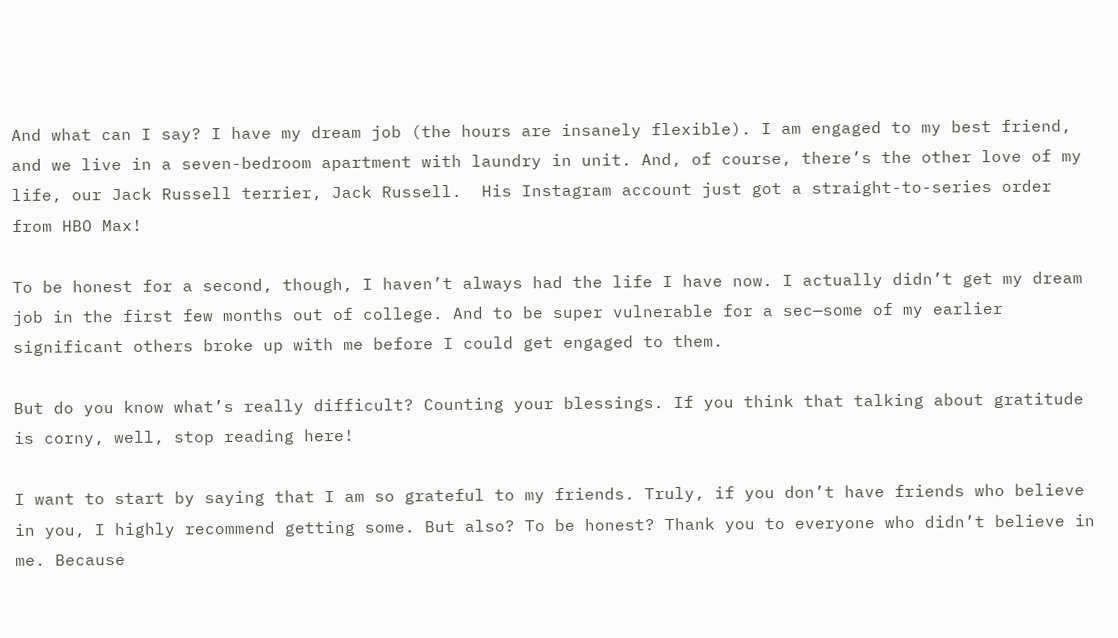And what can I say? I have my dream job (the hours are insanely flexible). I am engaged to my best friend, and we live in a seven-bedroom apartment with laundry in unit. And, of course, there’s the other love of my life, our Jack Russell terrier, Jack Russell.  His Instagram account just got a straight-to-series order from HBO Max!

To be honest for a second, though, I haven’t always had the life I have now. I actually didn’t get my dream job in the first few months out of college. And to be super vulnerable for a sec—some of my earlier significant others broke up with me before I could get engaged to them.

But do you know what’s really difficult? Counting your blessings. If you think that talking about gratitude is corny, well, stop reading here!

I want to start by saying that I am so grateful to my friends. Truly, if you don’t have friends who believe in you, I highly recommend getting some. But also? To be honest? Thank you to everyone who didn’t believe in me. Because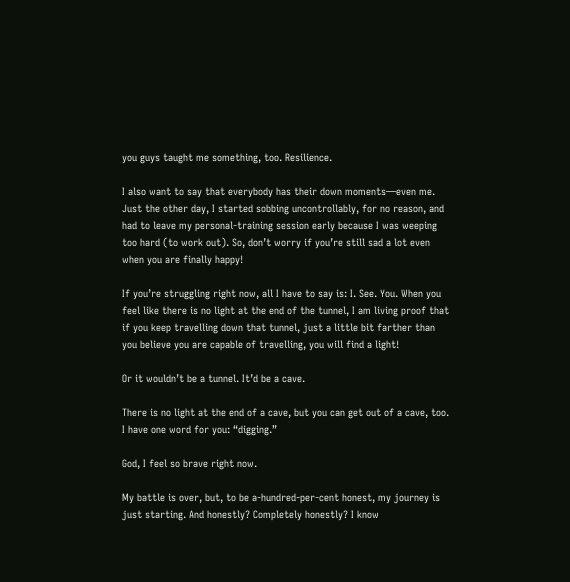you guys taught me something, too. Resilience.

I also want to say that everybody has their down moments—even me. Just the other day, I started sobbing uncontrollably, for no reason, and had to leave my personal-training session early because I was weeping too hard (to work out). So, don’t worry if you’re still sad a lot even when you are finally happy!

If you’re struggling right now, all I have to say is: I. See. You. When you feel like there is no light at the end of the tunnel, I am living proof that if you keep travelling down that tunnel, just a little bit farther than you believe you are capable of travelling, you will find a light!

Or it wouldn’t be a tunnel. It’d be a cave.

There is no light at the end of a cave, but you can get out of a cave, too. I have one word for you: “digging.”

God, I feel so brave right now.

My battle is over, but, to be a-hundred-per-cent honest, my journey is just starting. And honestly? Completely honestly? I know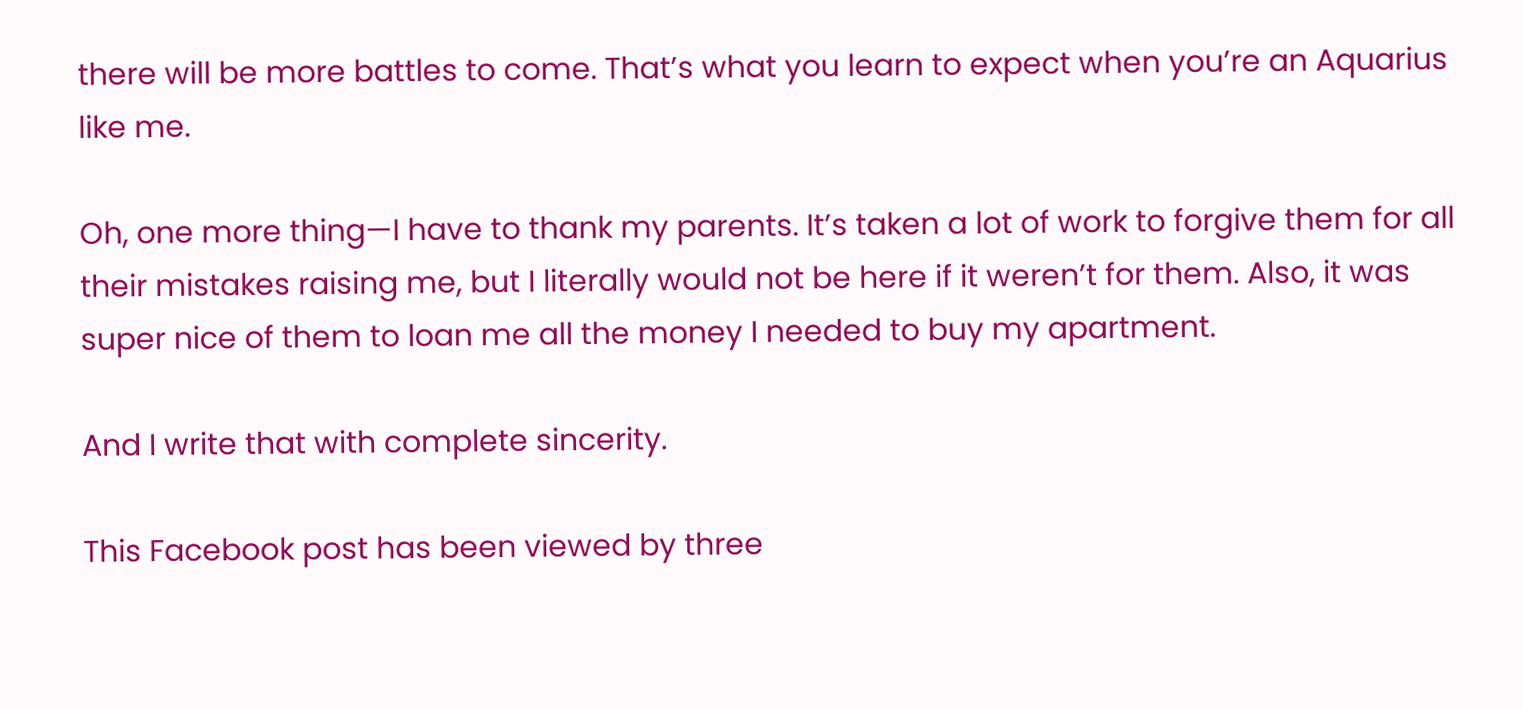there will be more battles to come. That’s what you learn to expect when you’re an Aquarius like me.

Oh, one more thing—I have to thank my parents. It’s taken a lot of work to forgive them for all their mistakes raising me, but I literally would not be here if it weren’t for them. Also, it was super nice of them to loan me all the money I needed to buy my apartment.

And I write that with complete sincerity.

This Facebook post has been viewed by three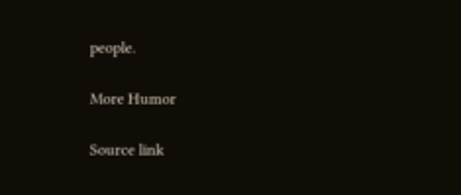people.

More Humor

Source link